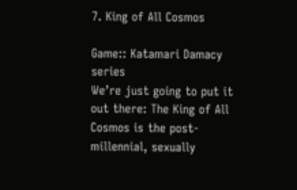7. King of All Cosmos

Game:: Katamari Damacy series
We’re just going to put it out there: The King of All Cosmos is the post-millennial, sexually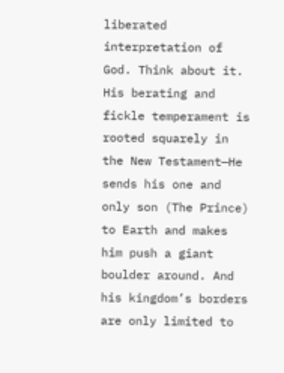liberated interpretation of God. Think about it. His berating and fickle temperament is rooted squarely in the New Testament—He sends his one and only son (The Prince) to Earth and makes him push a giant boulder around. And his kingdom’s borders are only limited to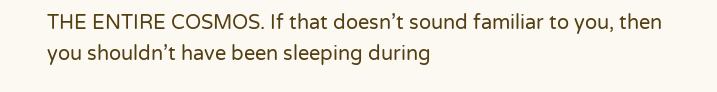THE ENTIRE COSMOS. If that doesn’t sound familiar to you, then you shouldn’t have been sleeping during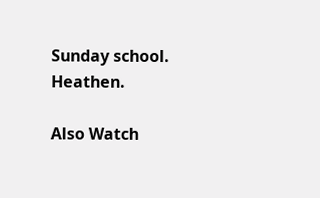Sunday school. Heathen.

Also Watch